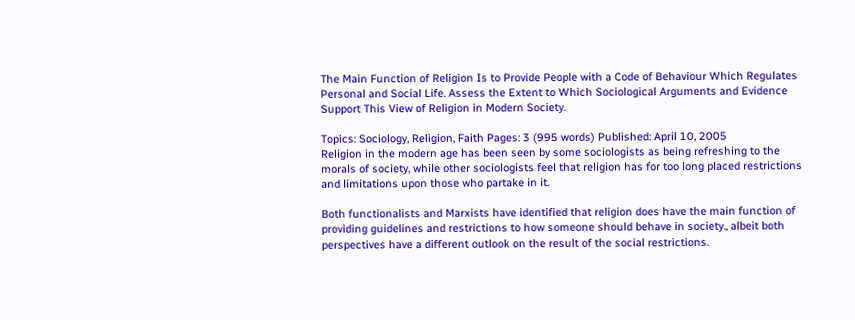The Main Function of Religion Is to Provide People with a Code of Behaviour Which Regulates Personal and Social Life. Assess the Extent to Which Sociological Arguments and Evidence Support This View of Religion in Modern Society.

Topics: Sociology, Religion, Faith Pages: 3 (995 words) Published: April 10, 2005
Religion in the modern age has been seen by some sociologists as being refreshing to the morals of society, while other sociologists feel that religion has for too long placed restrictions and limitations upon those who partake in it.

Both functionalists and Marxists have identified that religion does have the main function of providing guidelines and restrictions to how someone should behave in society., albeit both perspectives have a different outlook on the result of the social restrictions.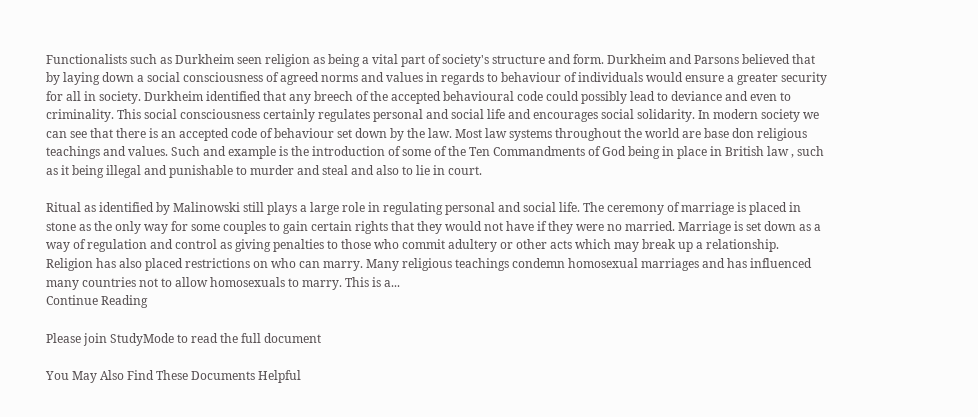Functionalists such as Durkheim seen religion as being a vital part of society's structure and form. Durkheim and Parsons believed that by laying down a social consciousness of agreed norms and values in regards to behaviour of individuals would ensure a greater security for all in society. Durkheim identified that any breech of the accepted behavioural code could possibly lead to deviance and even to criminality. This social consciousness certainly regulates personal and social life and encourages social solidarity. In modern society we can see that there is an accepted code of behaviour set down by the law. Most law systems throughout the world are base don religious teachings and values. Such and example is the introduction of some of the Ten Commandments of God being in place in British law , such as it being illegal and punishable to murder and steal and also to lie in court.

Ritual as identified by Malinowski still plays a large role in regulating personal and social life. The ceremony of marriage is placed in stone as the only way for some couples to gain certain rights that they would not have if they were no married. Marriage is set down as a way of regulation and control as giving penalties to those who commit adultery or other acts which may break up a relationship. Religion has also placed restrictions on who can marry. Many religious teachings condemn homosexual marriages and has influenced many countries not to allow homosexuals to marry. This is a...
Continue Reading

Please join StudyMode to read the full document

You May Also Find These Documents Helpful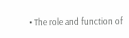• The role and function of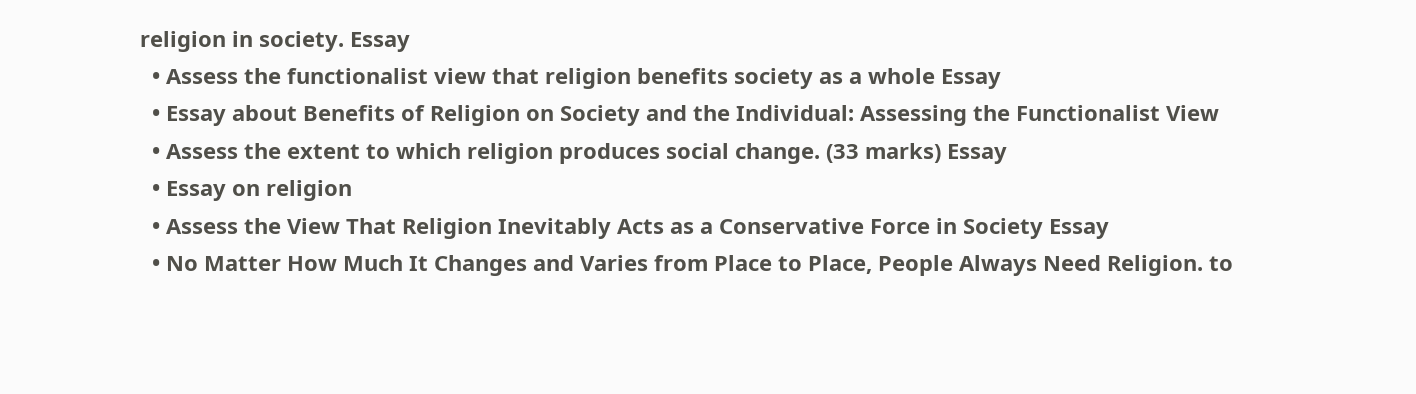religion in society. Essay
  • Assess the functionalist view that religion benefits society as a whole Essay
  • Essay about Benefits of Religion on Society and the Individual: Assessing the Functionalist View
  • Assess the extent to which religion produces social change. (33 marks) Essay
  • Essay on religion
  • Assess the View That Religion Inevitably Acts as a Conservative Force in Society Essay
  • No Matter How Much It Changes and Varies from Place to Place, People Always Need Religion. to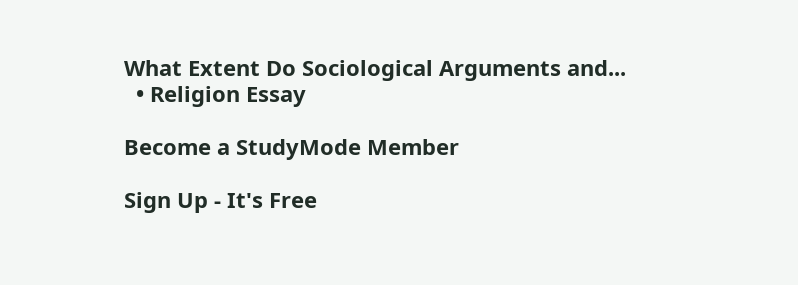What Extent Do Sociological Arguments and...
  • Religion Essay

Become a StudyMode Member

Sign Up - It's Free